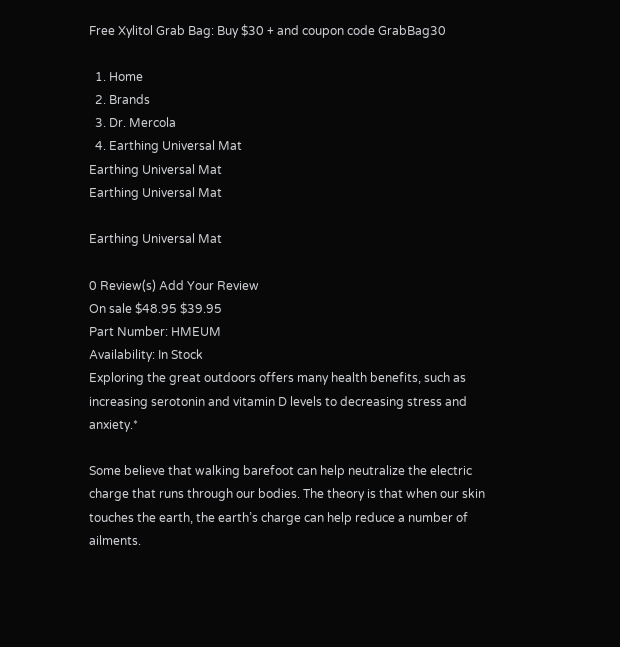Free Xylitol Grab Bag: Buy $30 + and coupon code GrabBag30

  1. Home
  2. Brands
  3. Dr. Mercola
  4. Earthing Universal Mat
Earthing Universal Mat
Earthing Universal Mat

Earthing Universal Mat

0 Review(s) Add Your Review
On sale $48.95 $39.95
Part Number: HMEUM
Availability: In Stock
Exploring the great outdoors offers many health benefits, such as increasing serotonin and vitamin D levels to decreasing stress and anxiety.*

Some believe that walking barefoot can help neutralize the electric charge that runs through our bodies. The theory is that when our skin touches the earth, the earth’s charge can help reduce a number of ailments.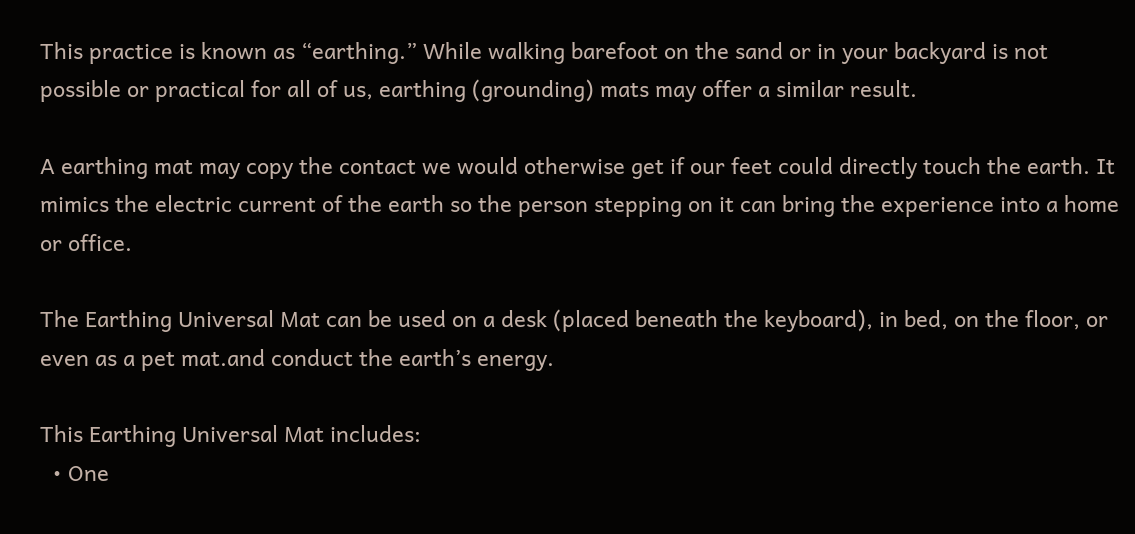This practice is known as “earthing.” While walking barefoot on the sand or in your backyard is not possible or practical for all of us, earthing (grounding) mats may offer a similar result.

A earthing mat may copy the contact we would otherwise get if our feet could directly touch the earth. It mimics the electric current of the earth so the person stepping on it can bring the experience into a home or office.

The Earthing Universal Mat can be used on a desk (placed beneath the keyboard), in bed, on the floor, or even as a pet mat.and conduct the earth’s energy.

This Earthing Universal Mat includes:
  • One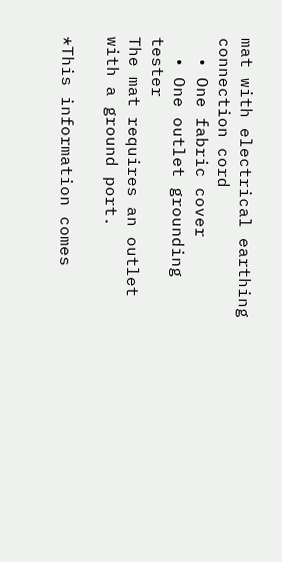mat with electrical earthing connection cord
  • One fabric cover
  • One outlet grounding tester
The mat requires an outlet with a ground port.

*This information comes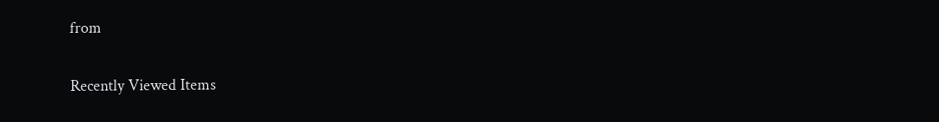from

Recently Viewed Items